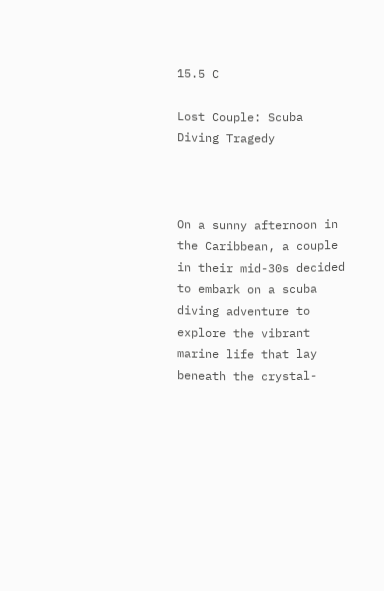15.5 C

Lost Couple: Scuba Diving Tragedy



On a sunny afternoon in the Caribbean, a couple in their mid-30s decided to embark on a scuba diving adventure to explore the vibrant marine life that lay beneath the crystal-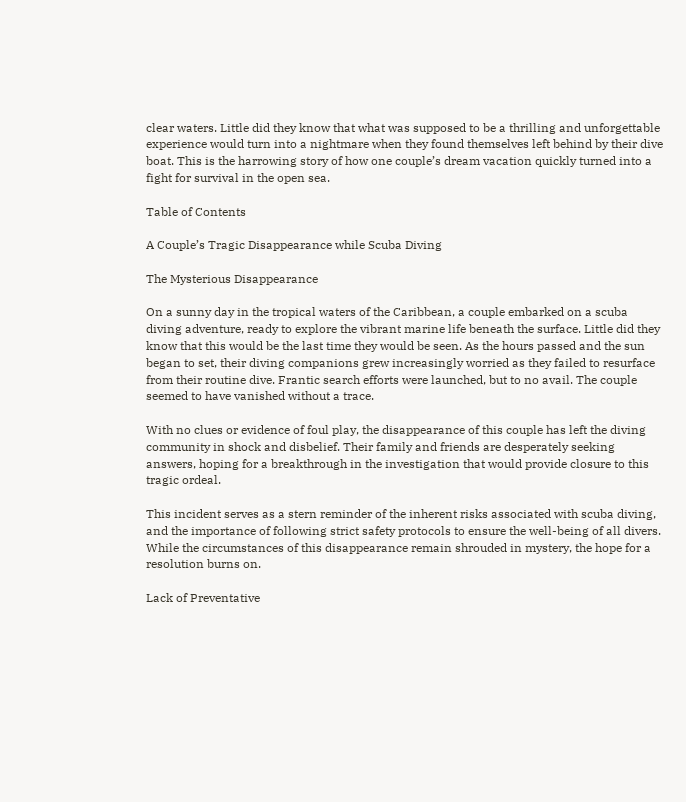clear waters. Little did they know that what was supposed to be a thrilling and unforgettable experience would turn into a nightmare when they found themselves left behind by their dive boat. This is the harrowing story of how one couple’s dream vacation quickly turned into a fight for survival in the open sea.

Table of Contents

A Couple’s Tragic Disappearance while Scuba Diving

The Mysterious Disappearance

On a sunny day in the tropical waters of the Caribbean, a couple embarked on a scuba diving adventure, ready to explore the vibrant marine life beneath the surface. Little did they know that this would be the last time they would be seen. As the hours passed and the sun began to set, their diving companions grew increasingly worried as they failed to resurface from their routine dive. Frantic search efforts were launched, but to no avail. The couple seemed to have vanished without a trace.

With no clues or evidence of foul play, the disappearance of this couple has left the diving community in shock and disbelief. Their family and friends are desperately seeking answers, hoping for a breakthrough in the investigation that would provide closure to this tragic ordeal.

This incident serves as a stern reminder of the inherent risks associated with scuba diving, and the importance of following strict safety protocols to ensure the well-being of all divers. While the circumstances of this disappearance remain shrouded in mystery, the hope for a resolution burns on.

Lack of Preventative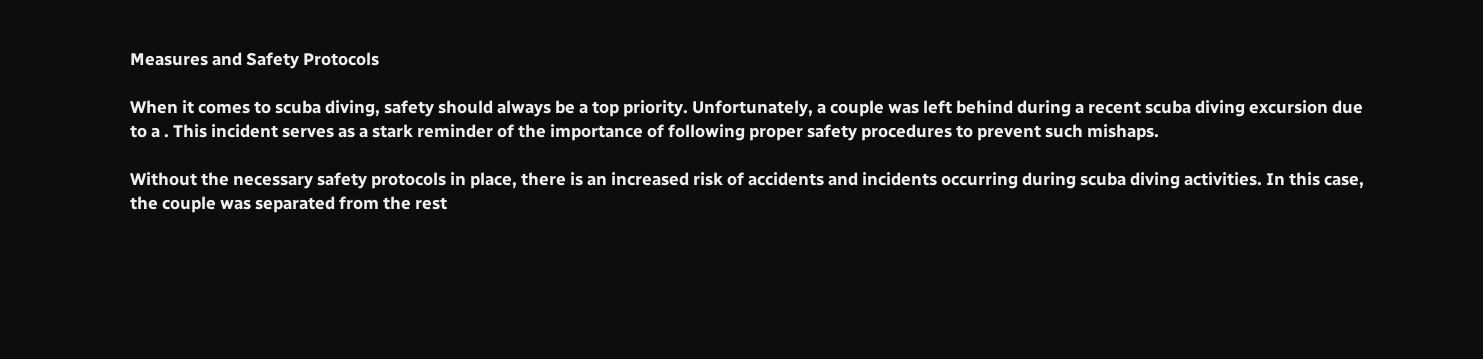Measures and Safety Protocols

When it comes to scuba diving, safety should always be a top priority. Unfortunately, a couple was left behind during a recent scuba diving excursion due to a . This incident serves as a stark reminder of the importance of following proper safety procedures to prevent such mishaps.

Without the necessary safety protocols in place, there is an increased risk of accidents and incidents occurring during scuba diving activities. In this case, the couple was separated from the rest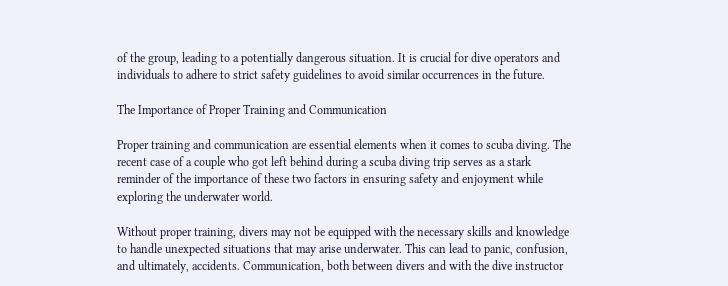of the group, leading to a potentially dangerous situation. It is crucial for dive operators and individuals to adhere to strict safety guidelines to avoid similar occurrences in the future.

The Importance of Proper Training and Communication

Proper training and communication are essential elements when it comes to scuba diving. The recent case of a couple who got left behind during a scuba diving trip serves as a stark reminder of the importance of these two factors in ensuring safety and enjoyment while exploring the underwater world.

Without proper training, divers may not be equipped with the necessary skills and knowledge to handle unexpected situations that may arise underwater. This can lead to panic, confusion, and ultimately, accidents. Communication, both between divers and with the dive instructor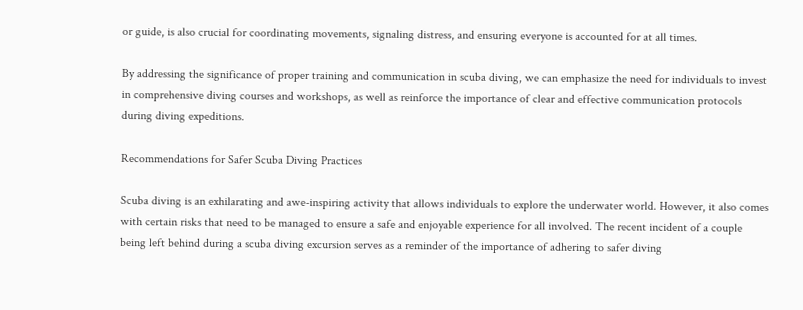or guide, is also crucial for coordinating movements, signaling distress, and ensuring everyone is accounted for at all times.

By addressing the significance of proper training and communication in scuba diving, we can emphasize the need for individuals to invest in comprehensive diving courses and workshops, as well as reinforce the importance of clear and effective communication protocols during diving expeditions.

Recommendations for Safer Scuba Diving Practices

Scuba diving is an exhilarating and awe-inspiring activity that allows individuals to explore the underwater world. However, it also comes with certain risks that need to be managed to ensure a safe and enjoyable experience for all involved. The recent incident of a couple being left behind during a scuba diving excursion serves as a reminder of the importance of adhering to safer diving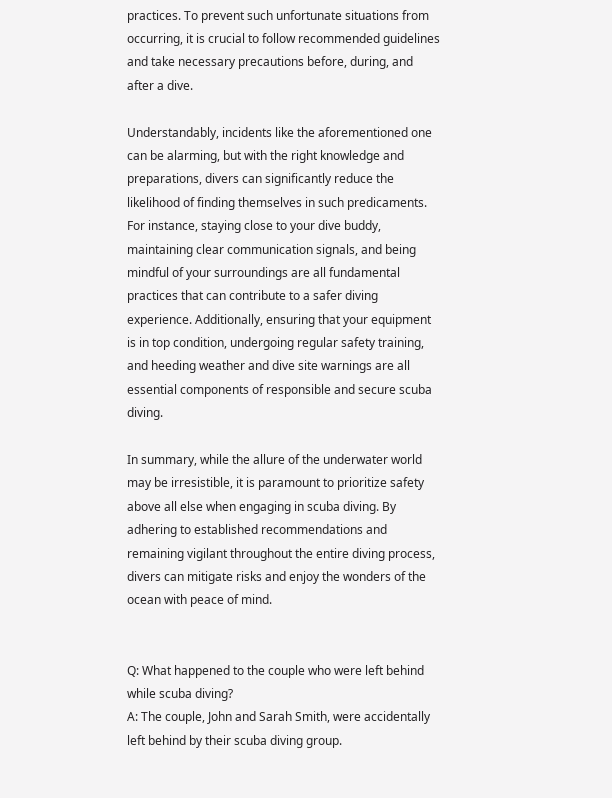practices. To prevent such unfortunate situations from occurring, it is crucial to follow recommended guidelines and take necessary precautions before, during, and after a dive.

Understandably, incidents like the aforementioned one can be alarming, but with the right knowledge and preparations, divers can significantly reduce the likelihood of finding themselves in such predicaments. For instance, staying close to your dive buddy, maintaining clear communication signals, and being mindful of your surroundings are all fundamental practices that can contribute to a safer diving experience. Additionally, ensuring that your equipment is in top condition, undergoing regular safety training, and heeding weather and dive site warnings are all essential components of responsible and secure scuba diving.

In summary, while the allure of the underwater world may be irresistible, it is paramount to prioritize safety above all else when engaging in scuba diving. By adhering to established recommendations and remaining vigilant throughout the entire diving process, divers can mitigate risks and enjoy the wonders of the ocean with peace of mind.


Q: What happened to the couple who were left behind while scuba diving?
A: The couple, John and Sarah Smith, were accidentally left behind by their scuba diving group.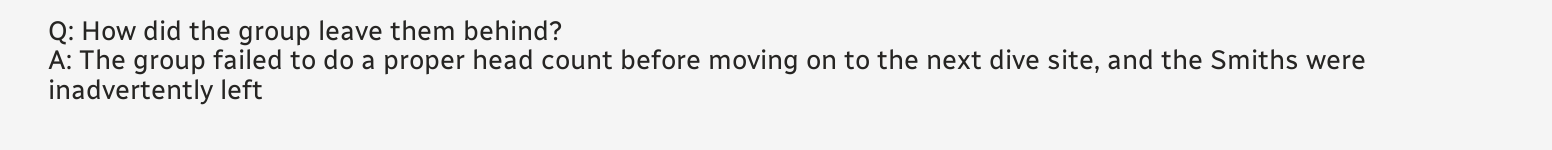Q: How did the group leave them behind?
A: The group failed to do a proper head count before moving on to the next dive site, and the Smiths were inadvertently left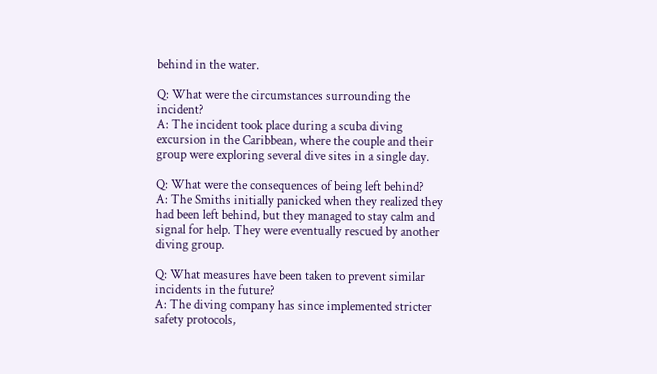behind in the water.

Q: What were the circumstances surrounding the incident?
A: The incident took place during a scuba diving excursion in the Caribbean, where the couple and their group were exploring several dive sites in a single day.

Q: What were the consequences of being left behind?
A: The Smiths initially panicked when they realized they had been left behind, but they managed to stay calm and signal for help. They were eventually rescued by another diving group.

Q: What measures have been taken to prevent similar incidents in the future?
A: The diving company has since implemented stricter safety protocols,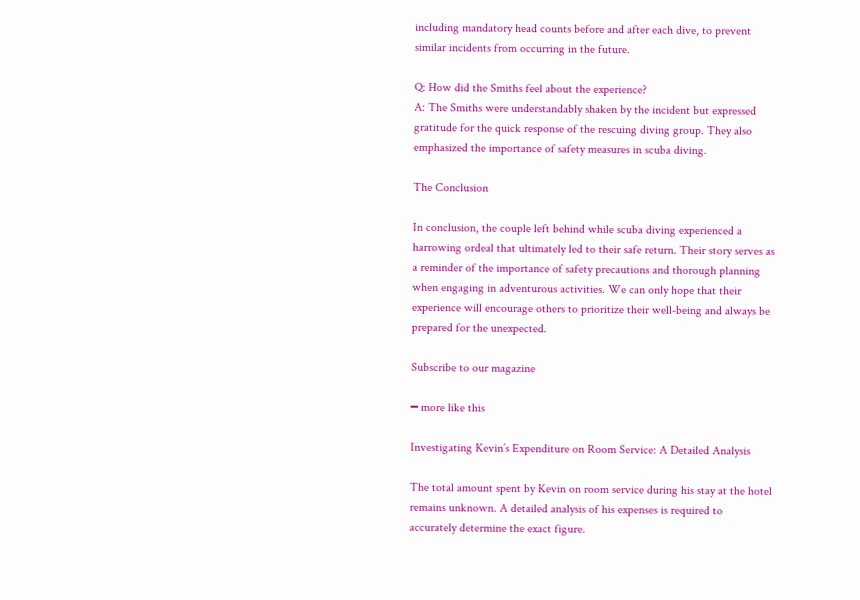including mandatory head counts before and after each dive, to prevent similar incidents from occurring in the future.

Q: How did the Smiths feel about the experience?
A: The Smiths were understandably shaken by the incident but expressed gratitude for the quick response of the rescuing diving group. They also emphasized the importance of safety measures in scuba diving.

The Conclusion

In conclusion, the couple left behind while scuba diving experienced a harrowing ordeal that ultimately led to their safe return. Their story serves as a reminder of the importance of safety precautions and thorough planning when engaging in adventurous activities. We can only hope that their experience will encourage others to prioritize their well-being and always be prepared for the unexpected.

Subscribe to our magazine

━ more like this

Investigating Kevin’s Expenditure on Room Service: A Detailed Analysis

The total amount spent by Kevin on room service during his stay at the hotel remains unknown. A detailed analysis of his expenses is required to accurately determine the exact figure.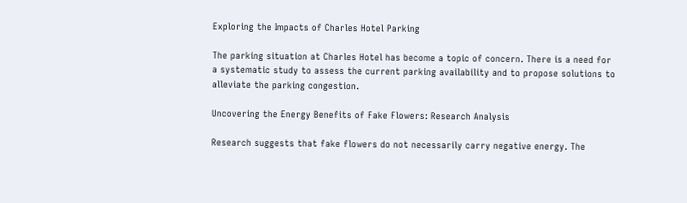Exploring the Impacts of Charles Hotel Parking

The parking situation at Charles Hotel has become a topic of concern. There is a need for a systematic study to assess the current parking availability and to propose solutions to alleviate the parking congestion.

Uncovering the Energy Benefits of Fake Flowers: Research Analysis

Research suggests that fake flowers do not necessarily carry negative energy. The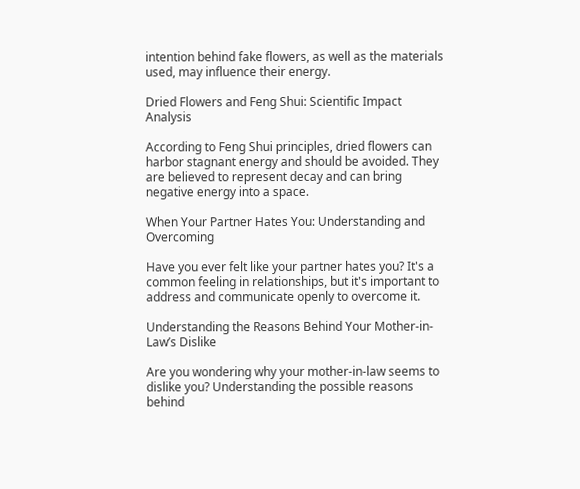intention behind fake flowers, as well as the materials used, may influence their energy.

Dried Flowers and Feng Shui: Scientific Impact Analysis

According to Feng Shui principles, dried flowers can harbor stagnant energy and should be avoided. They are believed to represent decay and can bring negative energy into a space.

When Your Partner Hates You: Understanding and Overcoming

Have you ever felt like your partner hates you? It's a common feeling in relationships, but it's important to address and communicate openly to overcome it.

Understanding the Reasons Behind Your Mother-in-Law’s Dislike

Are you wondering why your mother-in-law seems to dislike you? Understanding the possible reasons behind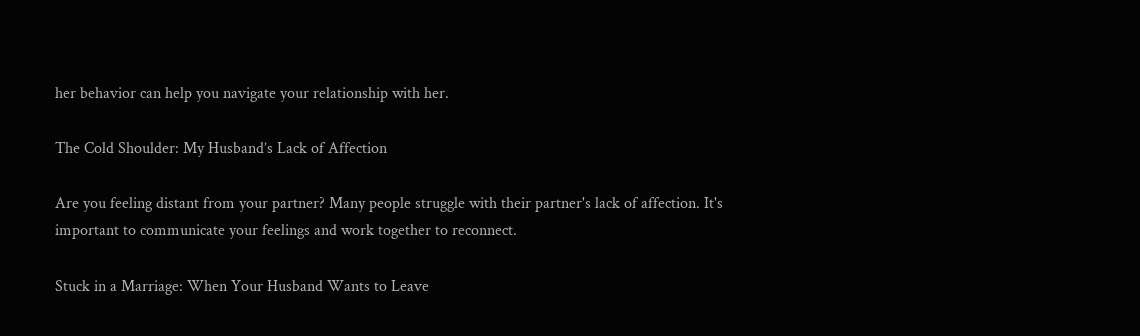her behavior can help you navigate your relationship with her.

The Cold Shoulder: My Husband’s Lack of Affection

Are you feeling distant from your partner? Many people struggle with their partner's lack of affection. It's important to communicate your feelings and work together to reconnect.

Stuck in a Marriage: When Your Husband Wants to Leave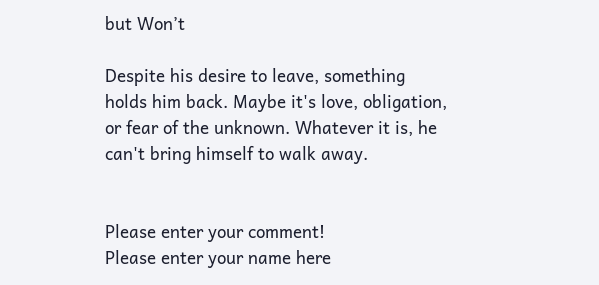but Won’t

Despite his desire to leave, something holds him back. Maybe it's love, obligation, or fear of the unknown. Whatever it is, he can't bring himself to walk away.


Please enter your comment!
Please enter your name here